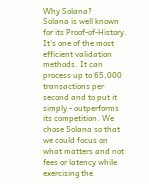Why Solana?
Solana is well known for its Proof-of-History. It's one of the most efficient validation methods. It can process up to 65,000 transactions per second and to put it simply - outperforms its competition. We chose Solana so that we could focus on what matters and not fees or latency while exercising the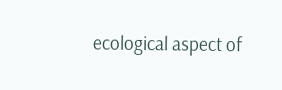ecological aspect of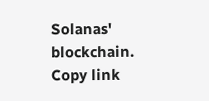Solanas' blockchain.
Copy link